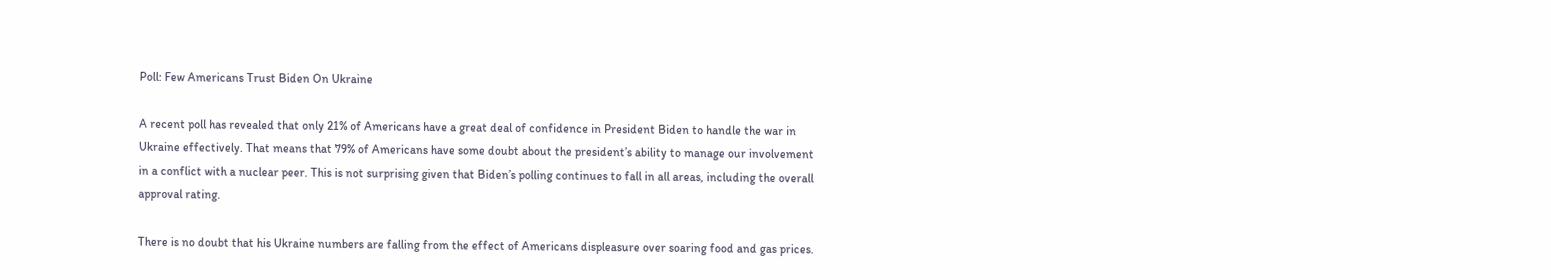Poll: Few Americans Trust Biden On Ukraine

A recent poll has revealed that only 21% of Americans have a great deal of confidence in President Biden to handle the war in Ukraine effectively. That means that 79% of Americans have some doubt about the president’s ability to manage our involvement in a conflict with a nuclear peer. This is not surprising given that Biden’s polling continues to fall in all areas, including the overall approval rating.

There is no doubt that his Ukraine numbers are falling from the effect of Americans displeasure over soaring food and gas prices.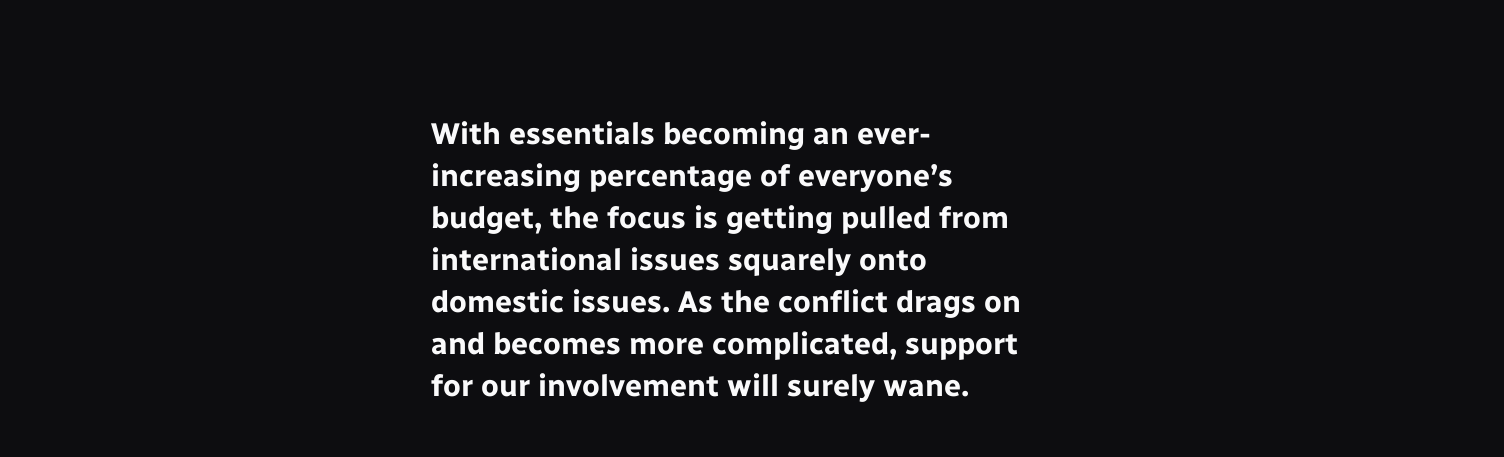With essentials becoming an ever-increasing percentage of everyone’s budget, the focus is getting pulled from international issues squarely onto domestic issues. As the conflict drags on and becomes more complicated, support for our involvement will surely wane.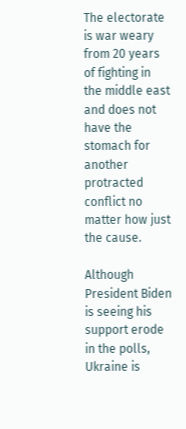The electorate is war weary from 20 years of fighting in the middle east and does not have the stomach for another protracted conflict no matter how just the cause.

Although President Biden is seeing his support erode in the polls, Ukraine is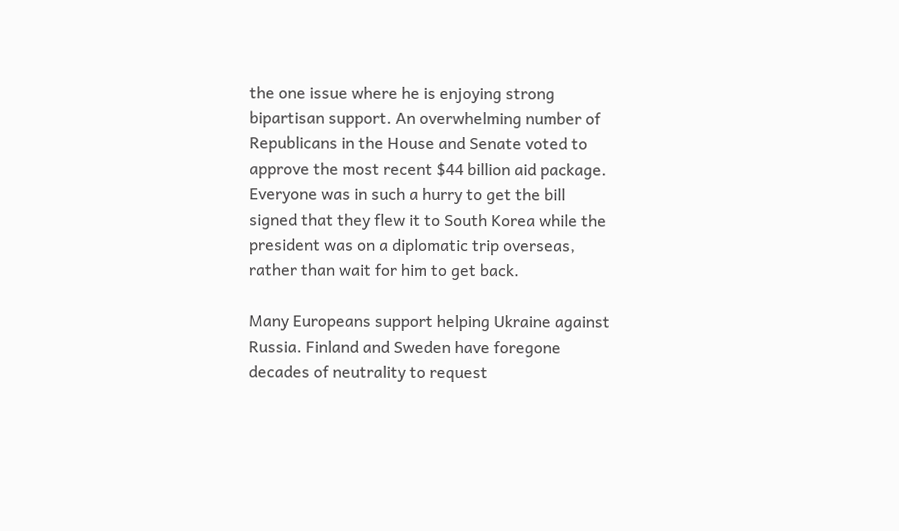the one issue where he is enjoying strong bipartisan support. An overwhelming number of Republicans in the House and Senate voted to approve the most recent $44 billion aid package. Everyone was in such a hurry to get the bill signed that they flew it to South Korea while the president was on a diplomatic trip overseas, rather than wait for him to get back.

Many Europeans support helping Ukraine against Russia. Finland and Sweden have foregone decades of neutrality to request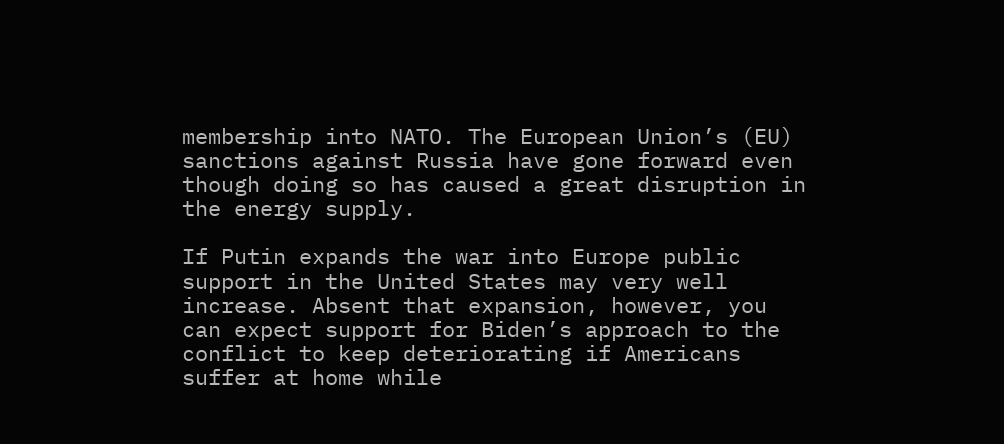membership into NATO. The European Union’s (EU) sanctions against Russia have gone forward even though doing so has caused a great disruption in the energy supply.

If Putin expands the war into Europe public support in the United States may very well increase. Absent that expansion, however, you can expect support for Biden’s approach to the conflict to keep deteriorating if Americans suffer at home while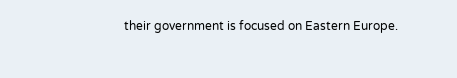their government is focused on Eastern Europe.